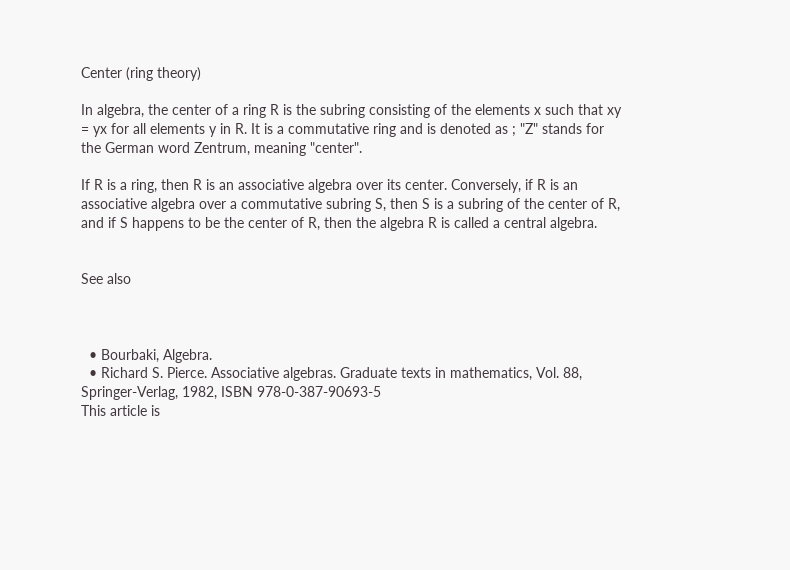Center (ring theory)

In algebra, the center of a ring R is the subring consisting of the elements x such that xy = yx for all elements y in R. It is a commutative ring and is denoted as ; "Z" stands for the German word Zentrum, meaning "center".

If R is a ring, then R is an associative algebra over its center. Conversely, if R is an associative algebra over a commutative subring S, then S is a subring of the center of R, and if S happens to be the center of R, then the algebra R is called a central algebra.


See also



  • Bourbaki, Algebra.
  • Richard S. Pierce. Associative algebras. Graduate texts in mathematics, Vol. 88, Springer-Verlag, 1982, ISBN 978-0-387-90693-5
This article is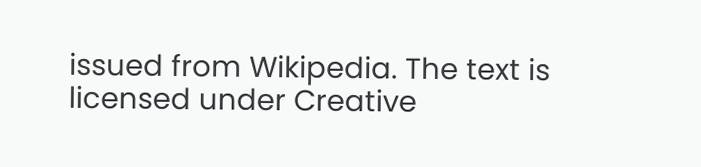issued from Wikipedia. The text is licensed under Creative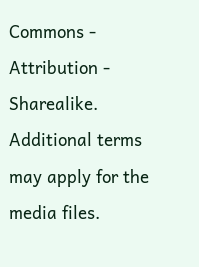Commons - Attribution - Sharealike. Additional terms may apply for the media files.